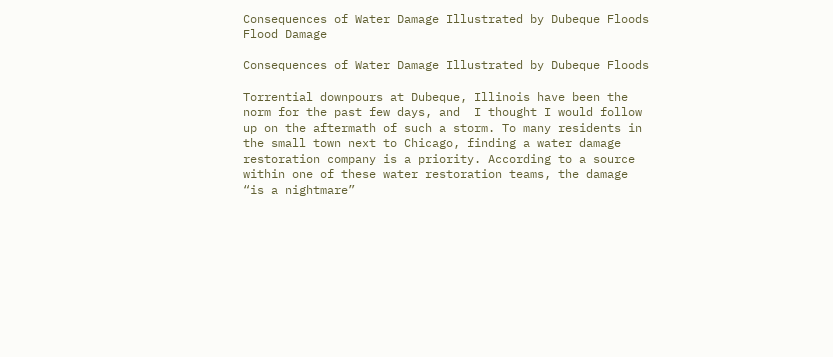Consequences of Water Damage Illustrated by Dubeque Floods
Flood Damage

Consequences of Water Damage Illustrated by Dubeque Floods

Torrential downpours at Dubeque, Illinois have been the norm for the past few days, and  I thought I would follow up on the aftermath of such a storm. To many residents in the small town next to Chicago, finding a water damage restoration company is a priority. According to a source within one of these water restoration teams, the damage “is a nightmare”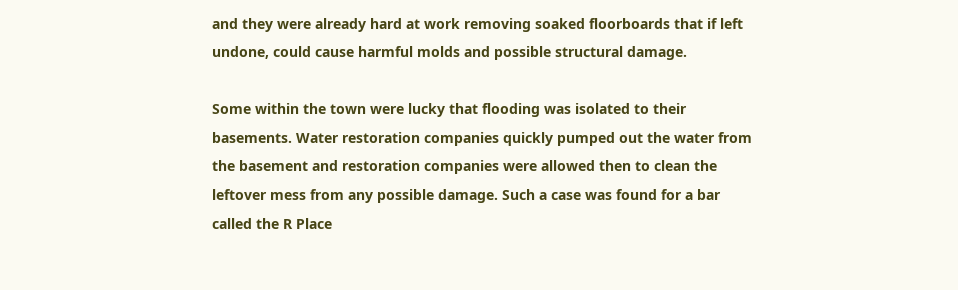and they were already hard at work removing soaked floorboards that if left undone, could cause harmful molds and possible structural damage.

Some within the town were lucky that flooding was isolated to their basements. Water restoration companies quickly pumped out the water from the basement and restoration companies were allowed then to clean the leftover mess from any possible damage. Such a case was found for a bar called the R Place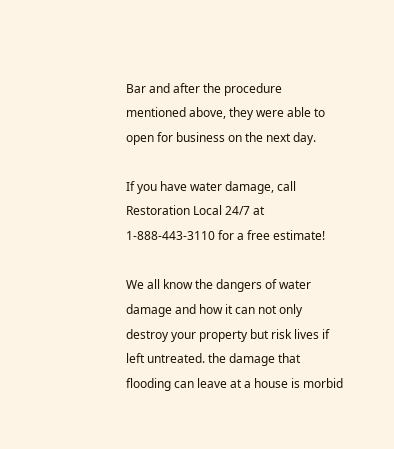Bar and after the procedure mentioned above, they were able to open for business on the next day.

If you have water damage, call Restoration Local 24/7 at 1-888-443-3110 for a free estimate!

We all know the dangers of water damage and how it can not only destroy your property but risk lives if left untreated. the damage that flooding can leave at a house is morbid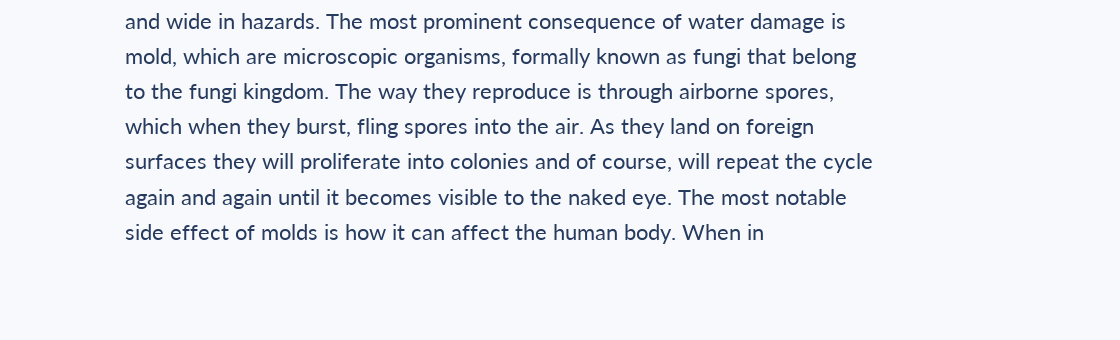and wide in hazards. The most prominent consequence of water damage is mold, which are microscopic organisms, formally known as fungi that belong to the fungi kingdom. The way they reproduce is through airborne spores, which when they burst, fling spores into the air. As they land on foreign surfaces they will proliferate into colonies and of course, will repeat the cycle again and again until it becomes visible to the naked eye. The most notable side effect of molds is how it can affect the human body. When in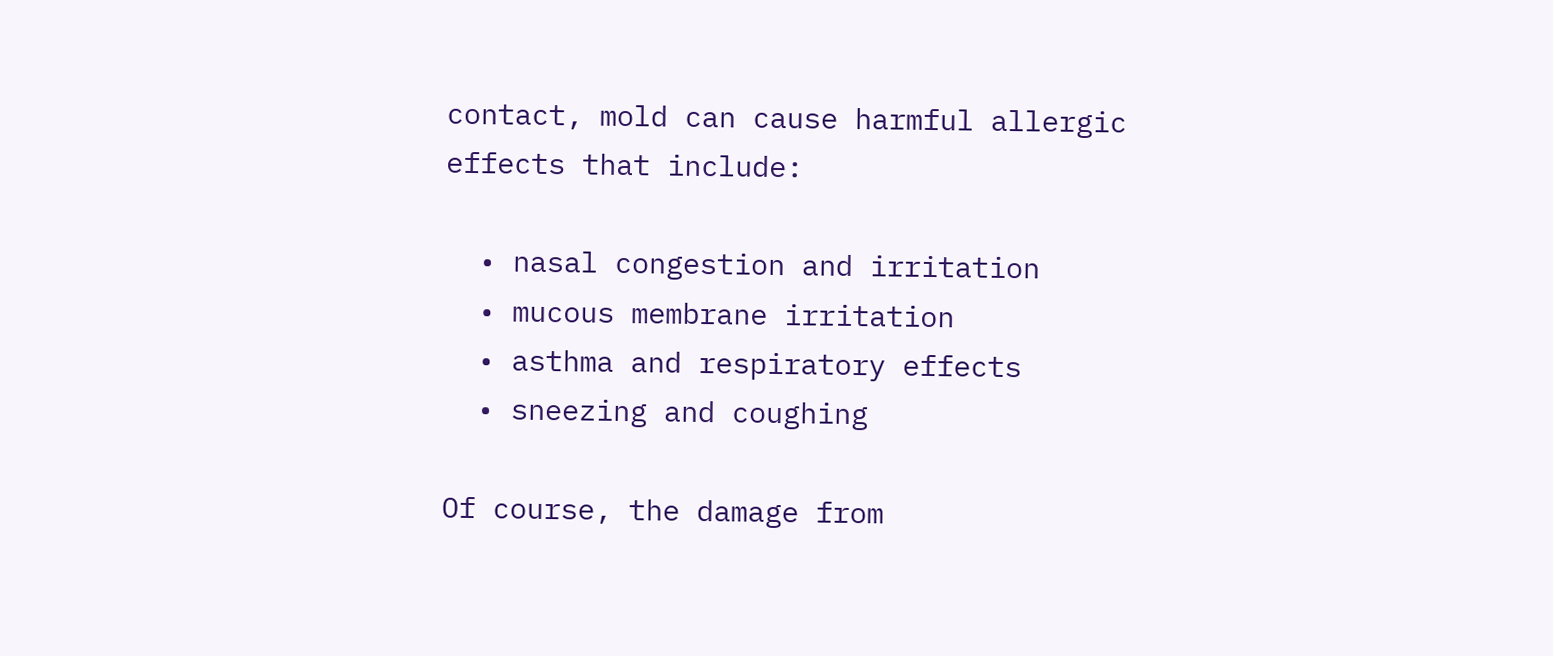contact, mold can cause harmful allergic effects that include:

  • nasal congestion and irritation
  • mucous membrane irritation
  • asthma and respiratory effects
  • sneezing and coughing

Of course, the damage from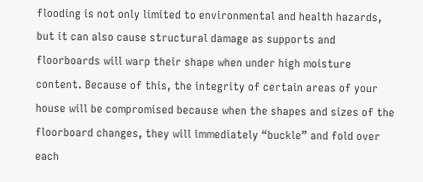flooding is not only limited to environmental and health hazards, but it can also cause structural damage as supports and floorboards will warp their shape when under high moisture content. Because of this, the integrity of certain areas of your house will be compromised because when the shapes and sizes of the floorboard changes, they will immediately “buckle” and fold over each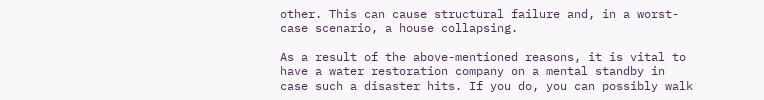other. This can cause structural failure and, in a worst-case scenario, a house collapsing.

As a result of the above-mentioned reasons, it is vital to have a water restoration company on a mental standby in case such a disaster hits. If you do, you can possibly walk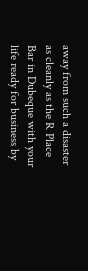away from such a disaster as cleanly as the R Place Bar in Dubeque with your life ready for business by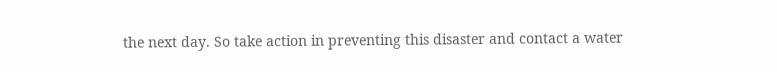the next day. So take action in preventing this disaster and contact a water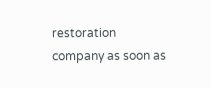restoration company as soon as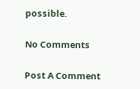possible.

No Comments

Post A Comment